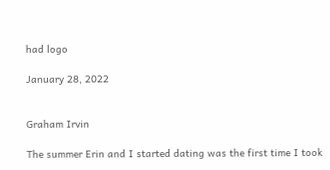had logo

January 28, 2022


Graham Irvin

The summer Erin and I started dating was the first time I took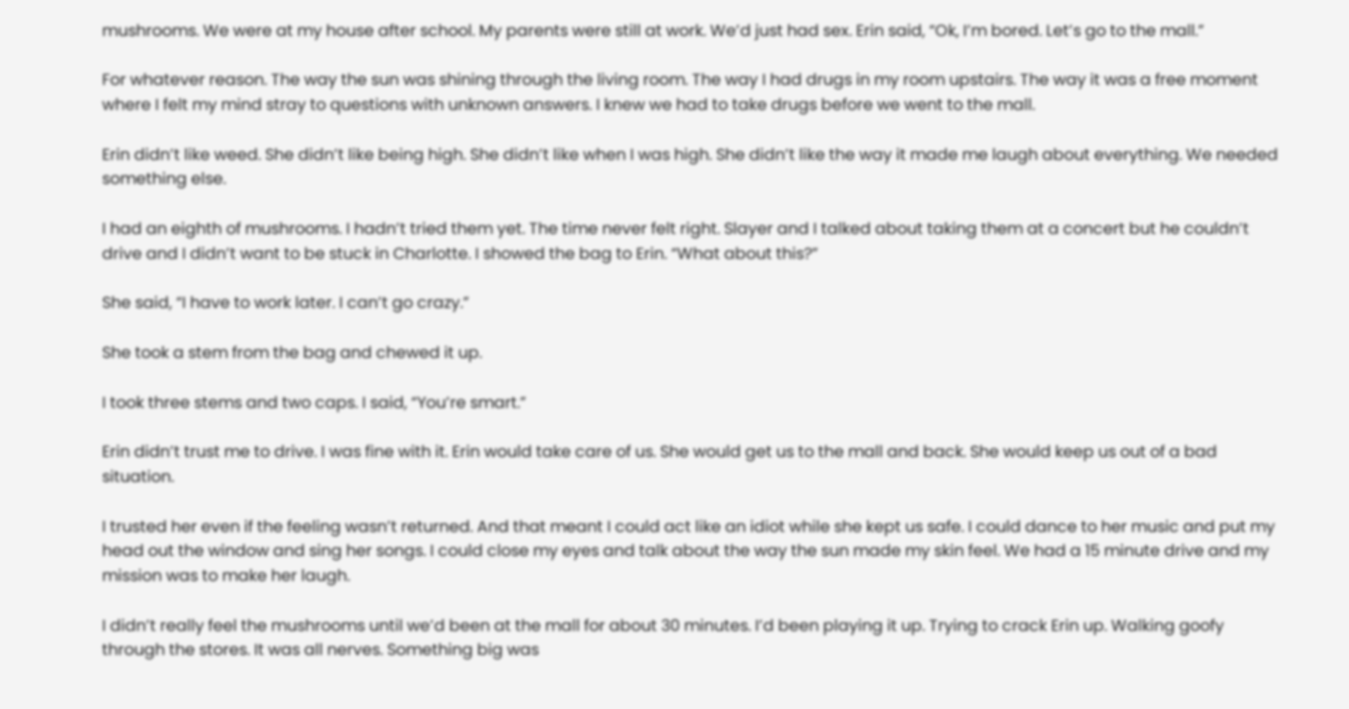mushrooms. We were at my house after school. My parents were still at work. We’d just had sex. Erin said, “Ok, I’m bored. Let’s go to the mall.”

For whatever reason. The way the sun was shining through the living room. The way I had drugs in my room upstairs. The way it was a free moment where I felt my mind stray to questions with unknown answers. I knew we had to take drugs before we went to the mall.

Erin didn’t like weed. She didn’t like being high. She didn’t like when I was high. She didn’t like the way it made me laugh about everything. We needed something else.

I had an eighth of mushrooms. I hadn’t tried them yet. The time never felt right. Slayer and I talked about taking them at a concert but he couldn’t drive and I didn’t want to be stuck in Charlotte. I showed the bag to Erin. “What about this?”

She said, “I have to work later. I can’t go crazy.”

She took a stem from the bag and chewed it up.

I took three stems and two caps. I said, “You’re smart.”

Erin didn’t trust me to drive. I was fine with it. Erin would take care of us. She would get us to the mall and back. She would keep us out of a bad situation.

I trusted her even if the feeling wasn’t returned. And that meant I could act like an idiot while she kept us safe. I could dance to her music and put my head out the window and sing her songs. I could close my eyes and talk about the way the sun made my skin feel. We had a 15 minute drive and my mission was to make her laugh.

I didn’t really feel the mushrooms until we’d been at the mall for about 30 minutes. I’d been playing it up. Trying to crack Erin up. Walking goofy through the stores. It was all nerves. Something big was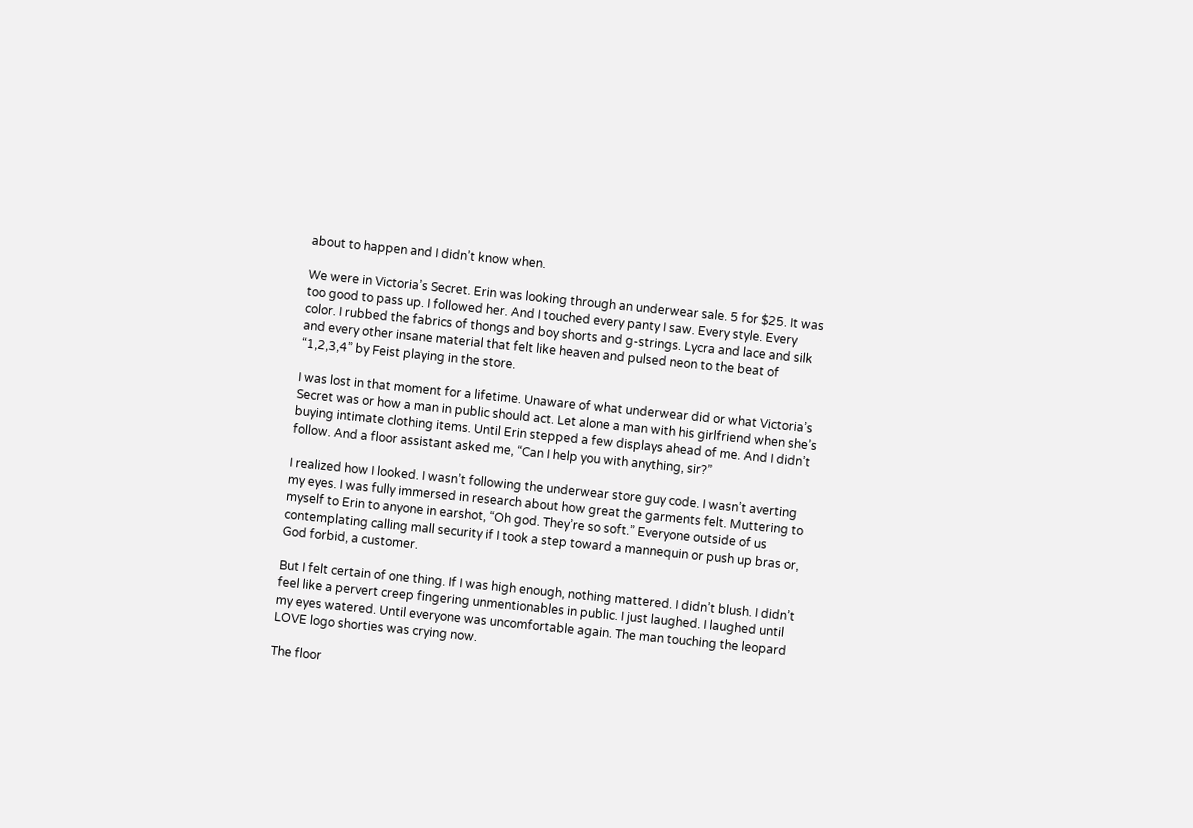about to happen and I didn’t know when.

We were in Victoria’s Secret. Erin was looking through an underwear sale. 5 for $25. It was too good to pass up. I followed her. And I touched every panty I saw. Every style. Every color. I rubbed the fabrics of thongs and boy shorts and g-strings. Lycra and lace and silk and every other insane material that felt like heaven and pulsed neon to the beat of “1,2,3,4” by Feist playing in the store.

I was lost in that moment for a lifetime. Unaware of what underwear did or what Victoria’s Secret was or how a man in public should act. Let alone a man with his girlfriend when she’s buying intimate clothing items. Until Erin stepped a few displays ahead of me. And I didn’t follow. And a floor assistant asked me, “Can I help you with anything, sir?”

I realized how I looked. I wasn’t following the underwear store guy code. I wasn’t averting my eyes. I was fully immersed in research about how great the garments felt. Muttering to myself to Erin to anyone in earshot, “Oh god. They’re so soft.” Everyone outside of us contemplating calling mall security if I took a step toward a mannequin or push up bras or, God forbid, a customer.

But I felt certain of one thing. If I was high enough, nothing mattered. I didn’t blush. I didn’t feel like a pervert creep fingering unmentionables in public. I just laughed. I laughed until my eyes watered. Until everyone was uncomfortable again. The man touching the leopard LOVE logo shorties was crying now.

The floor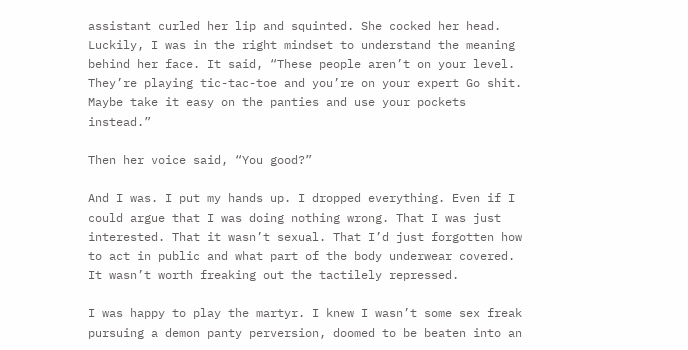assistant curled her lip and squinted. She cocked her head. Luckily, I was in the right mindset to understand the meaning behind her face. It said, “These people aren’t on your level. They’re playing tic-tac-toe and you’re on your expert Go shit. Maybe take it easy on the panties and use your pockets instead.”

Then her voice said, “You good?”

And I was. I put my hands up. I dropped everything. Even if I could argue that I was doing nothing wrong. That I was just interested. That it wasn’t sexual. That I’d just forgotten how to act in public and what part of the body underwear covered. It wasn’t worth freaking out the tactilely repressed.

I was happy to play the martyr. I knew I wasn’t some sex freak pursuing a demon panty perversion, doomed to be beaten into an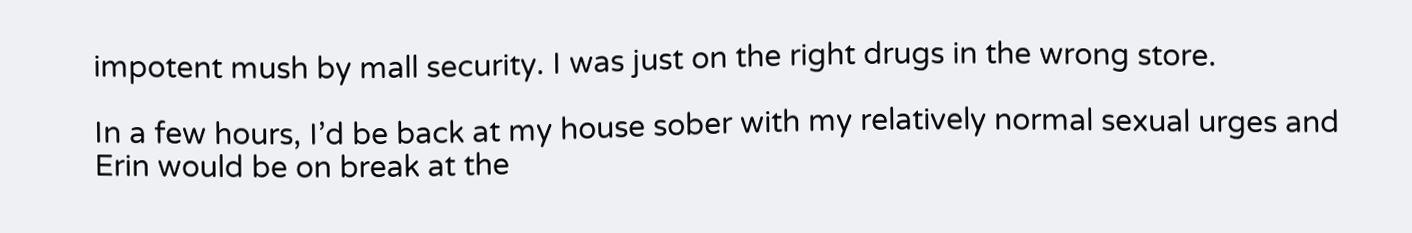impotent mush by mall security. I was just on the right drugs in the wrong store.

In a few hours, I’d be back at my house sober with my relatively normal sexual urges and Erin would be on break at the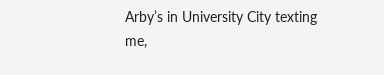Arby’s in University City texting me,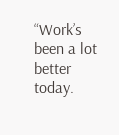“Work’s been a lot better today.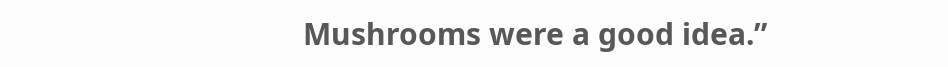Mushrooms were a good idea.”